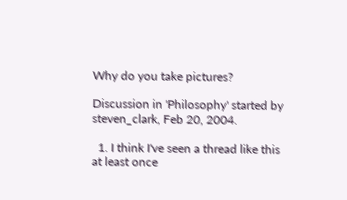Why do you take pictures?

Discussion in 'Philosophy' started by steven_clark, Feb 20, 2004.

  1. I think I've seen a thread like this at least once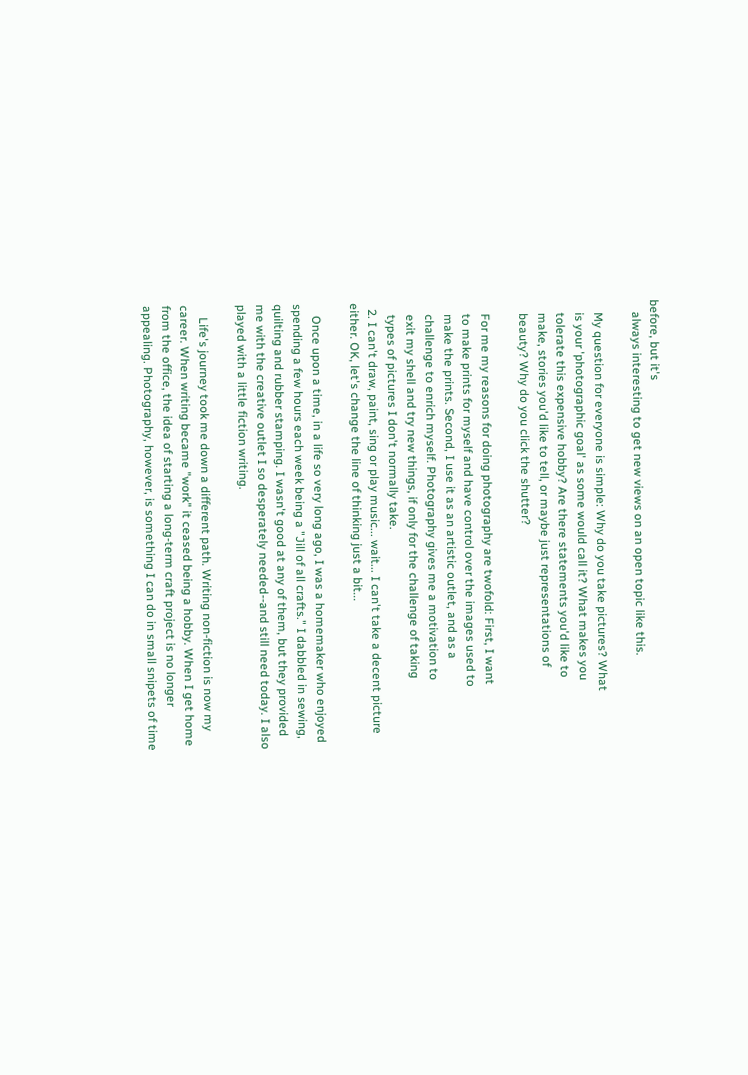before, but it's
    always interesting to get new views on an open topic like this.

    My question for everyone is simple: Why do you take pictures? What
    is your 'photographic goal' as some would call it? What makes you
    tolerate this expensive hobby? Are there statements you'd like to
    make, stories you'd like to tell, or maybe just representations of
    beauty? Why do you click the shutter?

    For me my reasons for doing photography are twofold: First, I want
    to make prints for myself and have control over the images used to
    make the prints. Second, I use it as an artistic outlet, and as a
    challenge to enrich myself. Photography gives me a motivation to
    exit my shell and try new things, if only for the challenge of taking
    types of pictures I don't normally take.
  2. I can't draw, paint, sing or play music... wait... I can't take a decent picture either. OK, let's change the line of thinking just a bit...

    Once upon a time, in a life so very long ago, I was a homemaker who enjoyed spending a few hours each week being a "Jill of all crafts." I dabbled in sewing, quilting and rubber stamping. I wasn't good at any of them, but they provided me with the creative outlet I so desperately needed--and still need today. I also played with a little fiction writing.

    Life's journey took me down a different path. Writing non-fiction is now my career. When writing became "work" it ceased being a hobby. When I get home from the office, the idea of starting a long-term craft project is no longer appealing. Photography, however, is something I can do in small snipets of time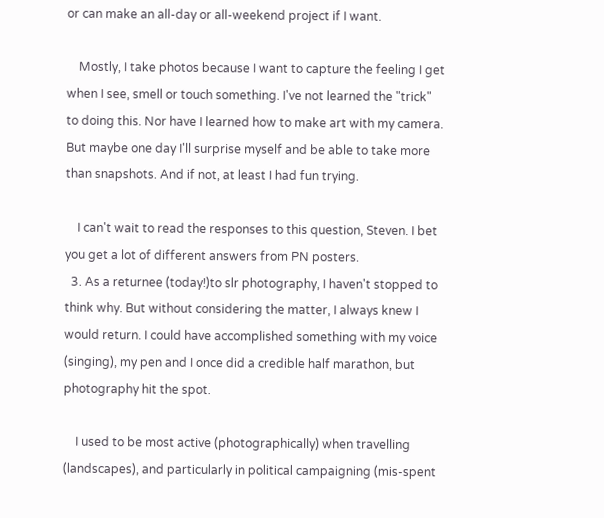or can make an all-day or all-weekend project if I want.

    Mostly, I take photos because I want to capture the feeling I get when I see, smell or touch something. I've not learned the "trick" to doing this. Nor have I learned how to make art with my camera. But maybe one day I'll surprise myself and be able to take more than snapshots. And if not, at least I had fun trying.

    I can't wait to read the responses to this question, Steven. I bet you get a lot of different answers from PN posters.
  3. As a returnee (today!)to slr photography, I haven't stopped to think why. But without considering the matter, I always knew I would return. I could have accomplished something with my voice (singing), my pen and I once did a credible half marathon, but photography hit the spot.

    I used to be most active (photographically) when travelling (landscapes), and particularly in political campaigning (mis-spent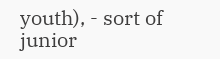youth), - sort of junior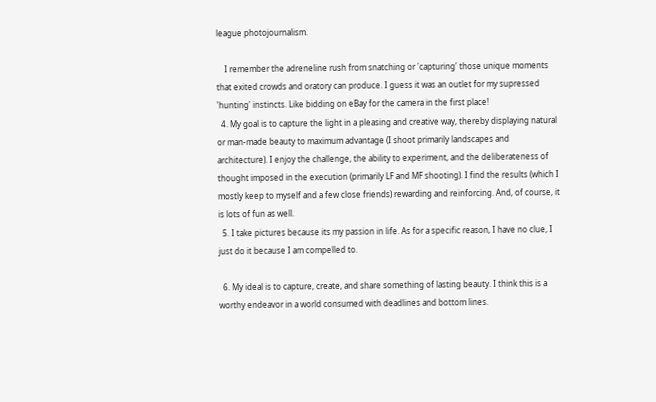league photojournalism.

    I remember the adreneline rush from snatching or 'capturing' those unique moments that exited crowds and oratory can produce. I guess it was an outlet for my supressed 'hunting' instincts. Like bidding on eBay for the camera in the first place!
  4. My goal is to capture the light in a pleasing and creative way, thereby displaying natural or man-made beauty to maximum advantage (I shoot primarily landscapes and architecture). I enjoy the challenge, the ability to experiment, and the deliberateness of thought imposed in the execution (primarily LF and MF shooting). I find the results (which I mostly keep to myself and a few close friends) rewarding and reinforcing. And, of course, it is lots of fun as well.
  5. I take pictures because its my passion in life. As for a specific reason, I have no clue, I just do it because I am compelled to.

  6. My ideal is to capture, create, and share something of lasting beauty. I think this is a worthy endeavor in a world consumed with deadlines and bottom lines.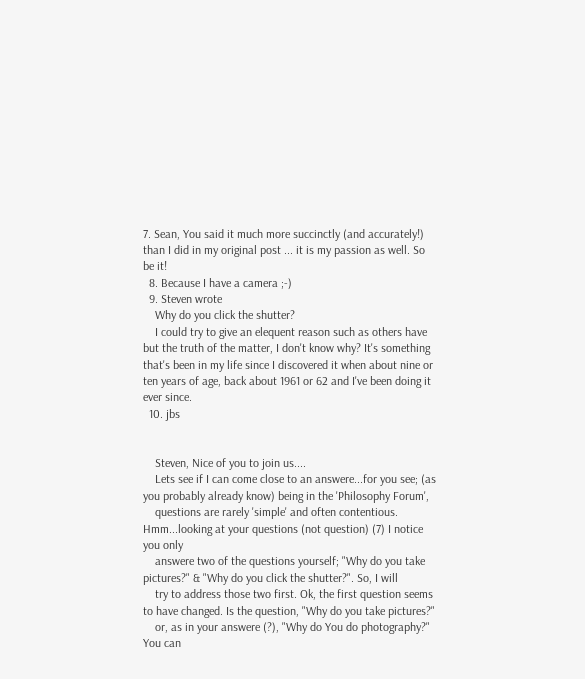7. Sean, You said it much more succinctly (and accurately!) than I did in my original post ... it is my passion as well. So be it!
  8. Because I have a camera ;-)
  9. Steven wrote
    Why do you click the shutter?
    I could try to give an elequent reason such as others have but the truth of the matter, I don't know why? It's something that's been in my life since I discovered it when about nine or ten years of age, back about 1961 or 62 and I've been doing it ever since.
  10. jbs


    Steven, Nice of you to join us....
    Lets see if I can come close to an answere...for you see; (as you probably already know) being in the 'Philosophy Forum',
    questions are rarely 'simple' and often contentious. Hmm...looking at your questions (not question) (7) I notice you only
    answere two of the questions yourself; "Why do you take pictures?" & "Why do you click the shutter?". So, I will
    try to address those two first. Ok, the first question seems to have changed. Is the question, "Why do you take pictures?"
    or, as in your answere (?), "Why do You do photography?" You can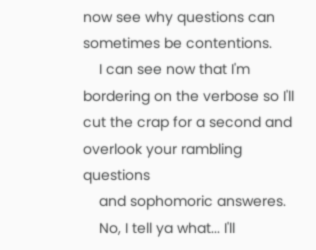now see why questions can sometimes be contentions.
    I can see now that I'm bordering on the verbose so I'll cut the crap for a second and overlook your rambling questions
    and sophomoric answeres.
    No, I tell ya what... I'll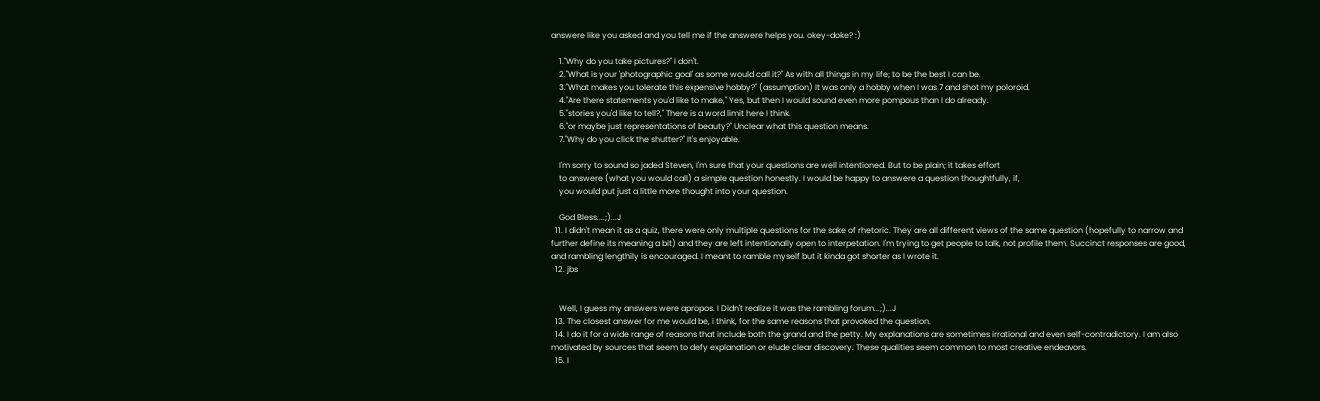answere like you asked and you tell me if the answere helps you. okey-doke? :)

    1."Why do you take pictures?" I don't.
    2."What is your 'photographic goal' as some would call it?" As with all things in my life; to be the best I can be.
    3."What makes you tolerate this expensive hobby?" (assumption) It was only a hobby when I was 7 and shot my poloroid.
    4."Are there statements you'd like to make," Yes, but then I would sound even more pompous than I do already.
    5."stories you'd like to tell?," There is a word limit here I think.
    6."or maybe just representations of beauty?" Unclear what this question means.
    7."Why do you click the shutter?" It's enjoyable.

    I'm sorry to sound so jaded Steven, I'm sure that your questions are well intentioned. But to be plain; it takes effort
    to answere (what you would call) a simple question honestly. I would be happy to answere a question thoughtfully, if,
    you would put just a little more thought into your question.

    God Bless....;)...J
  11. I didn't mean it as a quiz, there were only multiple questions for the sake of rhetoric. They are all different views of the same question (hopefully to narrow and further define its meaning a bit) and they are left intentionally open to interpetation. I'm trying to get people to talk, not profile them. Succinct responses are good, and rambling lengthily is encouraged. I meant to ramble myself but it kinda got shorter as I wrote it.
  12. jbs


    Well, I guess my answers were apropos. I Didn't realize it was the rambling forum...;)...J
  13. The closest answer for me would be, i think, for the same reasons that provoked the question.
  14. I do it for a wide range of reasons that include both the grand and the petty. My explanations are sometimes irrational and even self-contradictory. I am also motivated by sources that seem to defy explanation or elude clear discovery. These qualities seem common to most creative endeavors.
  15. I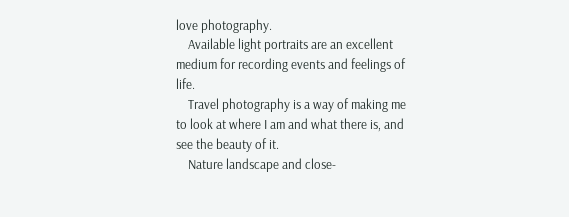love photography.
    Available light portraits are an excellent medium for recording events and feelings of life.
    Travel photography is a way of making me to look at where I am and what there is, and see the beauty of it.
    Nature landscape and close-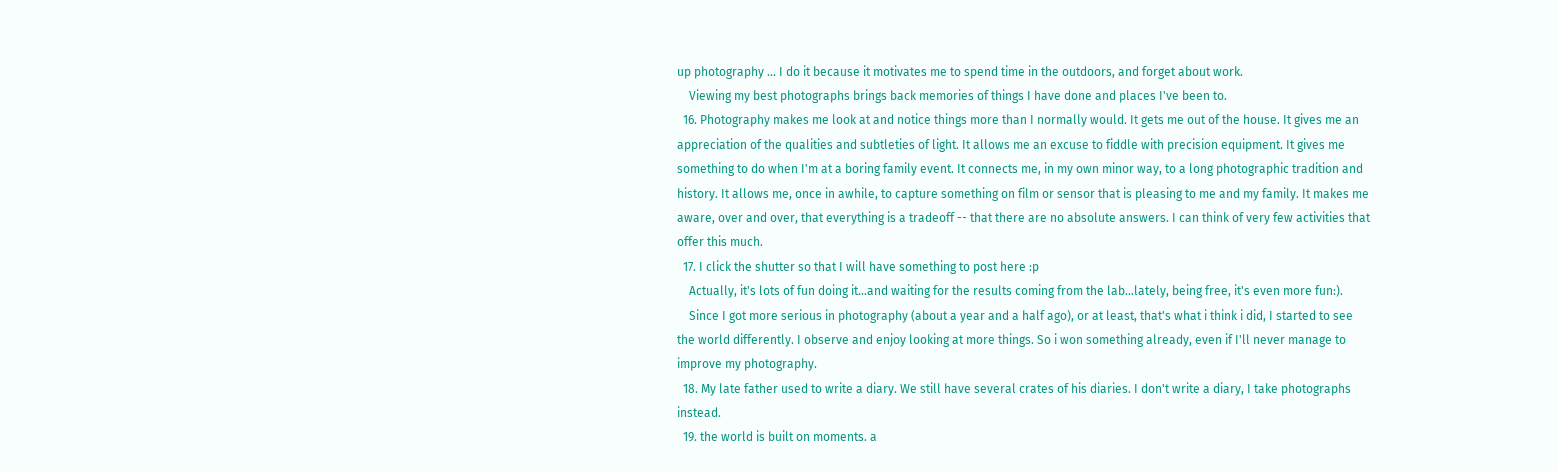up photography ... I do it because it motivates me to spend time in the outdoors, and forget about work.
    Viewing my best photographs brings back memories of things I have done and places I've been to.
  16. Photography makes me look at and notice things more than I normally would. It gets me out of the house. It gives me an appreciation of the qualities and subtleties of light. It allows me an excuse to fiddle with precision equipment. It gives me something to do when I'm at a boring family event. It connects me, in my own minor way, to a long photographic tradition and history. It allows me, once in awhile, to capture something on film or sensor that is pleasing to me and my family. It makes me aware, over and over, that everything is a tradeoff -- that there are no absolute answers. I can think of very few activities that offer this much.
  17. I click the shutter so that I will have something to post here :p
    Actually, it's lots of fun doing it...and waiting for the results coming from the lab...lately, being free, it's even more fun:).
    Since I got more serious in photography (about a year and a half ago), or at least, that's what i think i did, I started to see the world differently. I observe and enjoy looking at more things. So i won something already, even if I'll never manage to improve my photography.
  18. My late father used to write a diary. We still have several crates of his diaries. I don't write a diary, I take photographs instead.
  19. the world is built on moments. a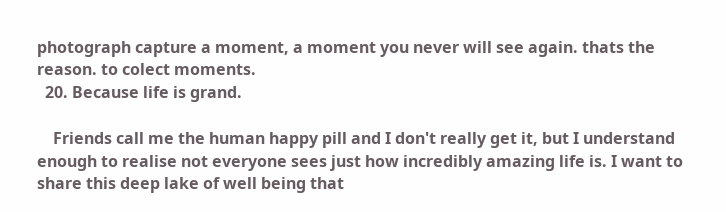photograph capture a moment, a moment you never will see again. thats the reason. to colect moments.
  20. Because life is grand.

    Friends call me the human happy pill and I don't really get it, but I understand enough to realise not everyone sees just how incredibly amazing life is. I want to share this deep lake of well being that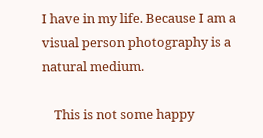I have in my life. Because I am a visual person photography is a natural medium.

    This is not some happy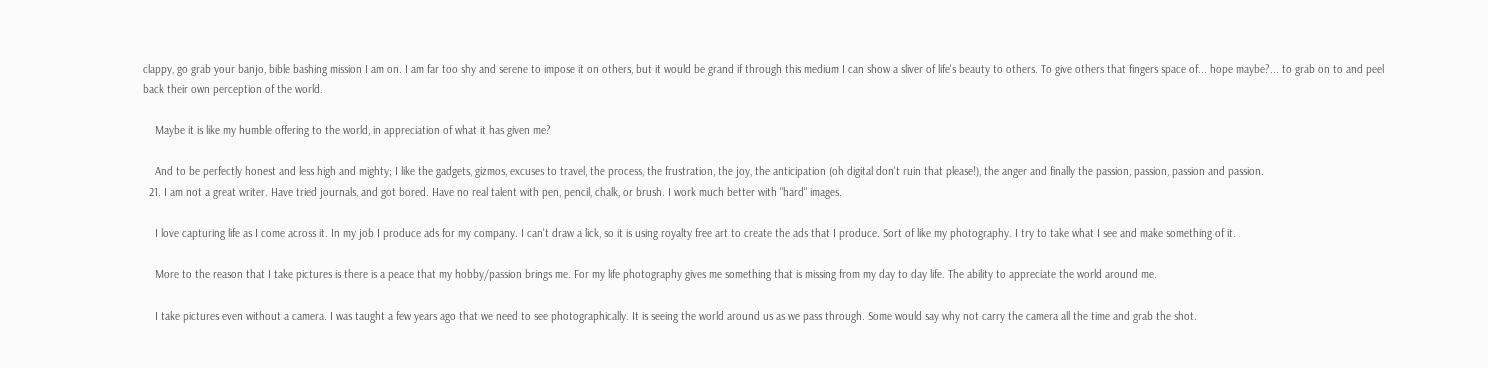clappy, go grab your banjo, bible bashing mission I am on. I am far too shy and serene to impose it on others, but it would be grand if through this medium I can show a sliver of life's beauty to others. To give others that fingers space of... hope maybe?... to grab on to and peel back their own perception of the world.

    Maybe it is like my humble offering to the world, in appreciation of what it has given me?

    And to be perfectly honest and less high and mighty; I like the gadgets, gizmos, excuses to travel, the process, the frustration, the joy, the anticipation (oh digital don't ruin that please!), the anger and finally the passion, passion, passion and passion.
  21. I am not a great writer. Have tried journals, and got bored. Have no real talent with pen, pencil, chalk, or brush. I work much better with "hard" images.

    I love capturing life as I come across it. In my job I produce ads for my company. I can't draw a lick, so it is using royalty free art to create the ads that I produce. Sort of like my photography. I try to take what I see and make something of it.

    More to the reason that I take pictures is there is a peace that my hobby/passion brings me. For my life photography gives me something that is missing from my day to day life. The ability to appreciate the world around me.

    I take pictures even without a camera. I was taught a few years ago that we need to see photographically. It is seeing the world around us as we pass through. Some would say why not carry the camera all the time and grab the shot.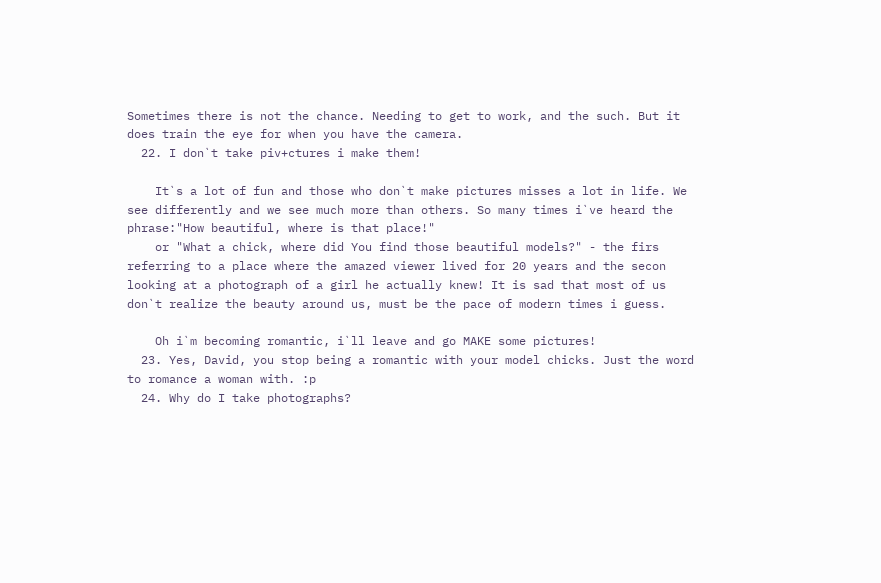Sometimes there is not the chance. Needing to get to work, and the such. But it does train the eye for when you have the camera.
  22. I don`t take piv+ctures i make them!

    It`s a lot of fun and those who don`t make pictures misses a lot in life. We see differently and we see much more than others. So many times i`ve heard the phrase:"How beautiful, where is that place!"
    or "What a chick, where did You find those beautiful models?" - the firs referring to a place where the amazed viewer lived for 20 years and the secon looking at a photograph of a girl he actually knew! It is sad that most of us don`t realize the beauty around us, must be the pace of modern times i guess.

    Oh i`m becoming romantic, i`ll leave and go MAKE some pictures!
  23. Yes, David, you stop being a romantic with your model chicks. Just the word to romance a woman with. :p
  24. Why do I take photographs?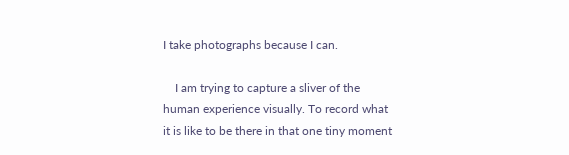I take photographs because I can.

    I am trying to capture a sliver of the human experience visually. To record what it is like to be there in that one tiny moment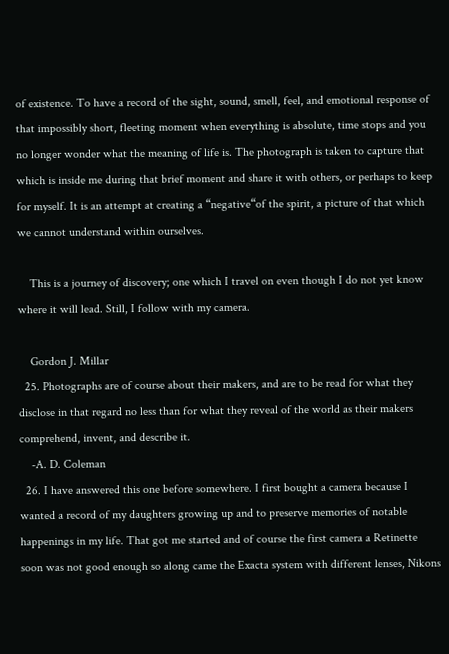of existence. To have a record of the sight, sound, smell, feel, and emotional response of that impossibly short, fleeting moment when everything is absolute, time stops and you no longer wonder what the meaning of life is. The photograph is taken to capture that which is inside me during that brief moment and share it with others, or perhaps to keep for myself. It is an attempt at creating a “negative“of the spirit, a picture of that which we cannot understand within ourselves.

    This is a journey of discovery; one which I travel on even though I do not yet know where it will lead. Still, I follow with my camera.

    Gordon J. Millar
  25. Photographs are of course about their makers, and are to be read for what they disclose in that regard no less than for what they reveal of the world as their makers comprehend, invent, and describe it.
    -A. D. Coleman
  26. I have answered this one before somewhere. I first bought a camera because I wanted a record of my daughters growing up and to preserve memories of notable happenings in my life. That got me started and of course the first camera a Retinette soon was not good enough so along came the Exacta system with different lenses, Nikons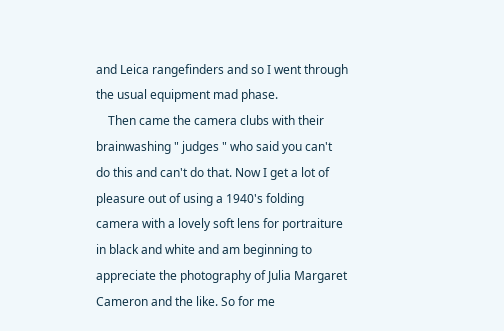and Leica rangefinders and so I went through the usual equipment mad phase.
    Then came the camera clubs with their brainwashing " judges " who said you can't do this and can't do that. Now I get a lot of pleasure out of using a 1940's folding camera with a lovely soft lens for portraiture in black and white and am beginning to appreciate the photography of Julia Margaret Cameron and the like. So for me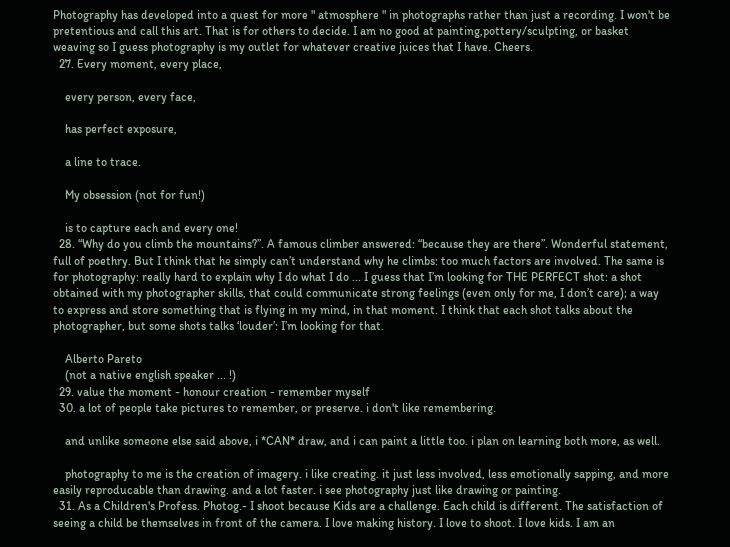Photography has developed into a quest for more " atmosphere " in photographs rather than just a recording. I won't be pretentious and call this art. That is for others to decide. I am no good at painting,pottery/sculpting, or basket weaving so I guess photography is my outlet for whatever creative juices that I have. Cheers.
  27. Every moment, every place,

    every person, every face,

    has perfect exposure,

    a line to trace.

    My obsession (not for fun!)

    is to capture each and every one!
  28. “Why do you climb the mountains?”. A famous climber answered: “because they are there”. Wonderful statement, full of poethry. But I think that he simply can’t understand why he climbs: too much factors are involved. The same is for photography: really hard to explain why I do what I do ... I guess that I’m looking for THE PERFECT shot: a shot obtained with my photographer skills, that could communicate strong feelings (even only for me, I don’t care); a way to express and store something that is flying in my mind, in that moment. I think that each shot talks about the photographer, but some shots talks ‘louder’: I’m looking for that.

    Alberto Pareto
    (not a native english speaker ... !)
  29. value the moment - honour creation - remember myself
  30. a lot of people take pictures to remember, or preserve. i don't like remembering.

    and unlike someone else said above, i *CAN* draw, and i can paint a little too. i plan on learning both more, as well.

    photography to me is the creation of imagery. i like creating. it just less involved, less emotionally sapping, and more easily reproducable than drawing. and a lot faster. i see photography just like drawing or painting.
  31. As a Children's Profess. Photog.- I shoot because Kids are a challenge. Each child is different. The satisfaction of seeing a child be themselves in front of the camera. I love making history. I love to shoot. I love kids. I am an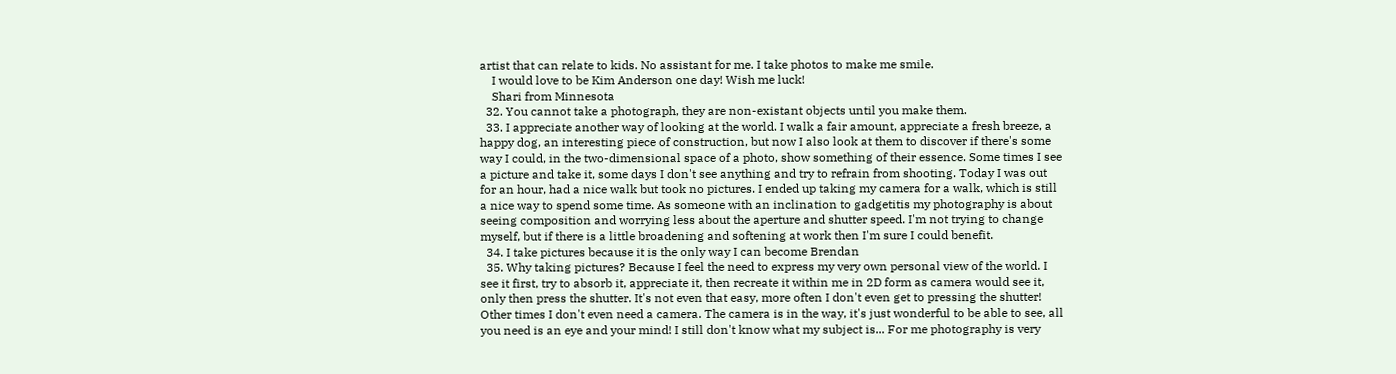artist that can relate to kids. No assistant for me. I take photos to make me smile.
    I would love to be Kim Anderson one day! Wish me luck!
    Shari from Minnesota
  32. You cannot take a photograph, they are non-existant objects until you make them.
  33. I appreciate another way of looking at the world. I walk a fair amount, appreciate a fresh breeze, a happy dog, an interesting piece of construction, but now I also look at them to discover if there's some way I could, in the two-dimensional space of a photo, show something of their essence. Some times I see a picture and take it, some days I don't see anything and try to refrain from shooting. Today I was out for an hour, had a nice walk but took no pictures. I ended up taking my camera for a walk, which is still a nice way to spend some time. As someone with an inclination to gadgetitis my photography is about seeing composition and worrying less about the aperture and shutter speed. I'm not trying to change myself, but if there is a little broadening and softening at work then I'm sure I could benefit.
  34. I take pictures because it is the only way I can become Brendan
  35. Why taking pictures? Because I feel the need to express my very own personal view of the world. I see it first, try to absorb it, appreciate it, then recreate it within me in 2D form as camera would see it, only then press the shutter. It's not even that easy, more often I don't even get to pressing the shutter! Other times I don't even need a camera. The camera is in the way, it's just wonderful to be able to see, all you need is an eye and your mind! I still don't know what my subject is... For me photography is very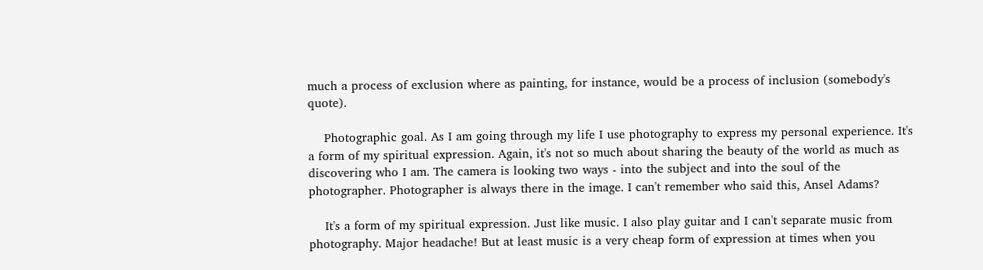much a process of exclusion where as painting, for instance, would be a process of inclusion (somebody's quote).

    Photographic goal. As I am going through my life I use photography to express my personal experience. It's a form of my spiritual expression. Again, it's not so much about sharing the beauty of the world as much as discovering who I am. The camera is looking two ways - into the subject and into the soul of the photographer. Photographer is always there in the image. I can't remember who said this, Ansel Adams?

    It's a form of my spiritual expression. Just like music. I also play guitar and I can't separate music from photography. Major headache! But at least music is a very cheap form of expression at times when you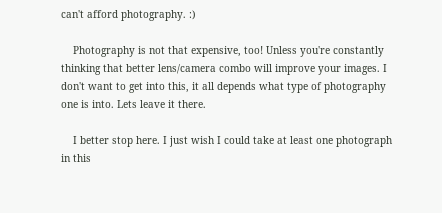can't afford photography. :)

    Photography is not that expensive, too! Unless you're constantly thinking that better lens/camera combo will improve your images. I don't want to get into this, it all depends what type of photography one is into. Lets leave it there.

    I better stop here. I just wish I could take at least one photograph in this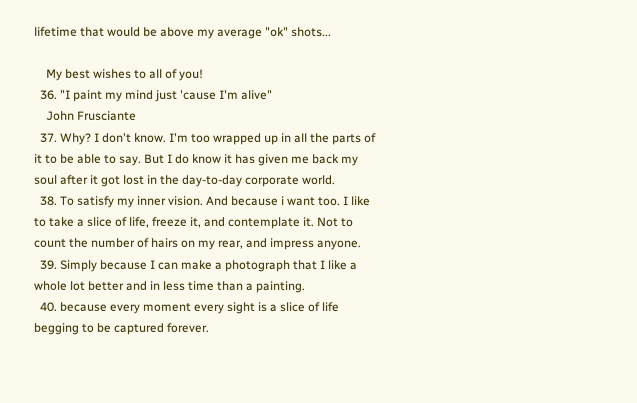lifetime that would be above my average "ok" shots...

    My best wishes to all of you!
  36. "I paint my mind just 'cause I'm alive"
    John Frusciante
  37. Why? I don't know. I'm too wrapped up in all the parts of it to be able to say. But I do know it has given me back my soul after it got lost in the day-to-day corporate world.
  38. To satisfy my inner vision. And because i want too. I like to take a slice of life, freeze it, and contemplate it. Not to count the number of hairs on my rear, and impress anyone.
  39. Simply because I can make a photograph that I like a whole lot better and in less time than a painting.
  40. because every moment every sight is a slice of life begging to be captured forever.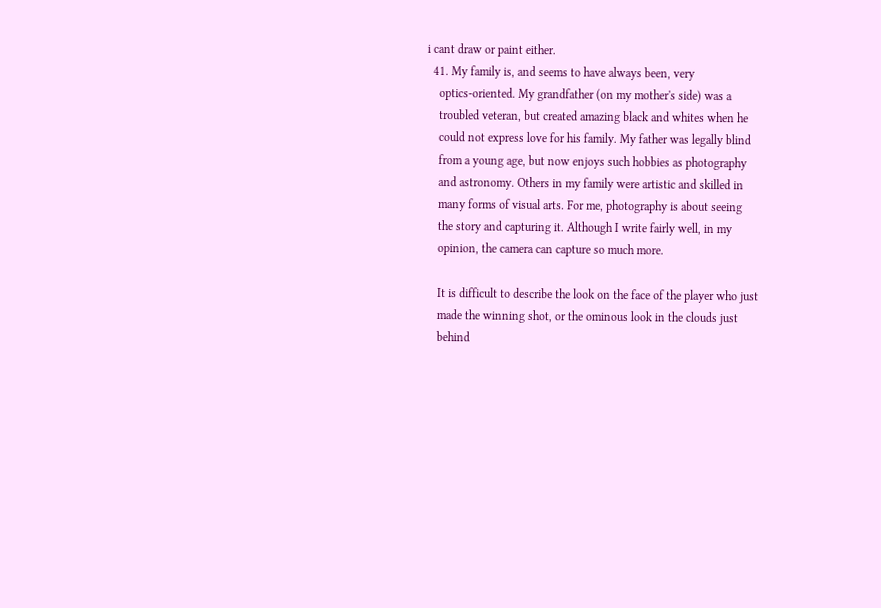i cant draw or paint either.
  41. My family is, and seems to have always been, very
    optics-oriented. My grandfather (on my mother's side) was a
    troubled veteran, but created amazing black and whites when he
    could not express love for his family. My father was legally blind
    from a young age, but now enjoys such hobbies as photography
    and astronomy. Others in my family were artistic and skilled in
    many forms of visual arts. For me, photography is about seeing
    the story and capturing it. Although I write fairly well, in my
    opinion, the camera can capture so much more.

    It is difficult to describe the look on the face of the player who just
    made the winning shot, or the ominous look in the clouds just
    behind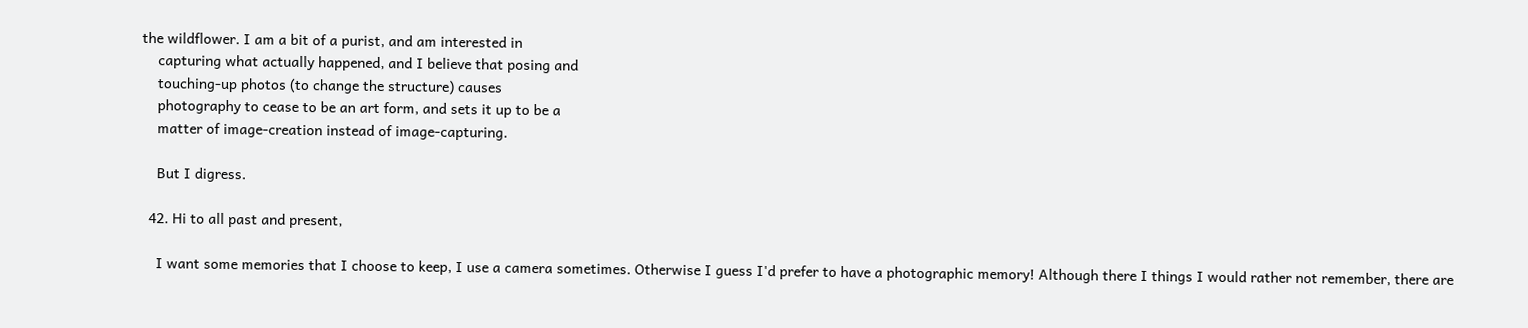the wildflower. I am a bit of a purist, and am interested in
    capturing what actually happened, and I believe that posing and
    touching-up photos (to change the structure) causes
    photography to cease to be an art form, and sets it up to be a
    matter of image-creation instead of image-capturing.

    But I digress.

  42. Hi to all past and present,

    I want some memories that I choose to keep, I use a camera sometimes. Otherwise I guess I'd prefer to have a photographic memory! Although there I things I would rather not remember, there are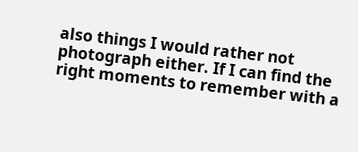also things I would rather not photograph either. If I can find the right moments to remember with a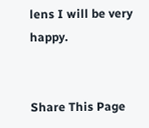lens I will be very happy.


Share This Page